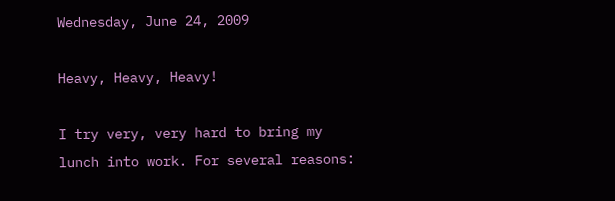Wednesday, June 24, 2009

Heavy, Heavy, Heavy!

I try very, very hard to bring my lunch into work. For several reasons: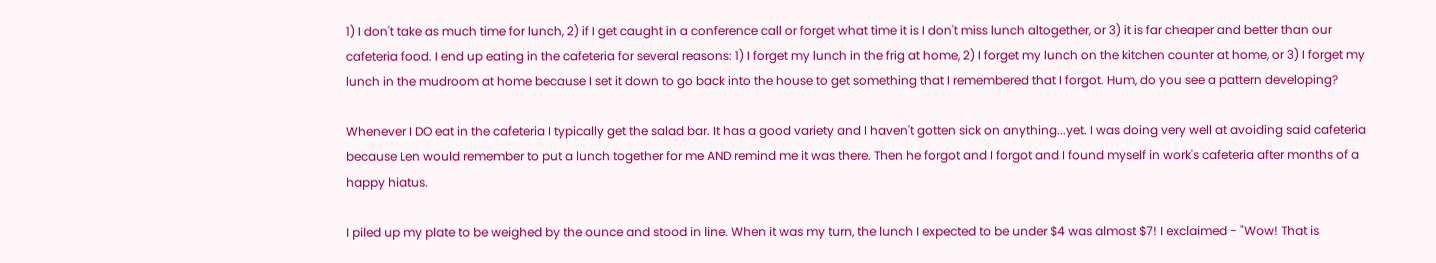1) I don't take as much time for lunch, 2) if I get caught in a conference call or forget what time it is I don't miss lunch altogether, or 3) it is far cheaper and better than our cafeteria food. I end up eating in the cafeteria for several reasons: 1) I forget my lunch in the frig at home, 2) I forget my lunch on the kitchen counter at home, or 3) I forget my lunch in the mudroom at home because I set it down to go back into the house to get something that I remembered that I forgot. Hum, do you see a pattern developing?

Whenever I DO eat in the cafeteria I typically get the salad bar. It has a good variety and I haven't gotten sick on anything...yet. I was doing very well at avoiding said cafeteria because Len would remember to put a lunch together for me AND remind me it was there. Then he forgot and I forgot and I found myself in work's cafeteria after months of a happy hiatus.

I piled up my plate to be weighed by the ounce and stood in line. When it was my turn, the lunch I expected to be under $4 was almost $7! I exclaimed - "Wow! That is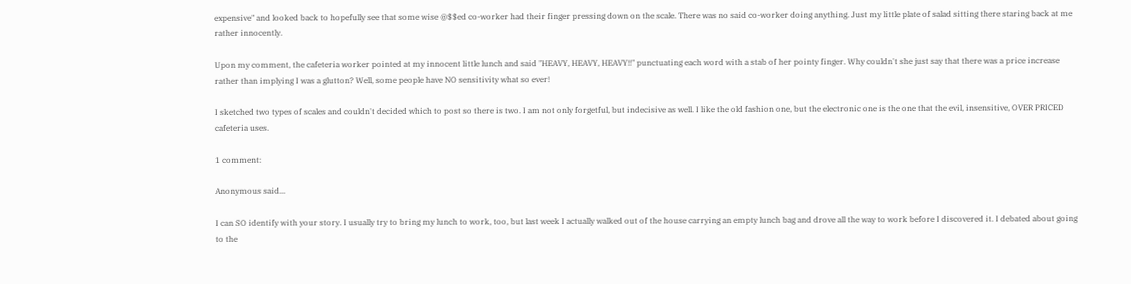expensive" and looked back to hopefully see that some wise @$$ed co-worker had their finger pressing down on the scale. There was no said co-worker doing anything. Just my little plate of salad sitting there staring back at me rather innocently.

Upon my comment, the cafeteria worker pointed at my innocent little lunch and said "HEAVY, HEAVY, HEAVY!!" punctuating each word with a stab of her pointy finger. Why couldn't she just say that there was a price increase rather than implying I was a glutton? Well, some people have NO sensitivity what so ever!

I sketched two types of scales and couldn't decided which to post so there is two. I am not only forgetful, but indecisive as well. I like the old fashion one, but the electronic one is the one that the evil, insensitive, OVER PRICED cafeteria uses.

1 comment:

Anonymous said...

I can SO identify with your story. I usually try to bring my lunch to work, too, but last week I actually walked out of the house carrying an empty lunch bag and drove all the way to work before I discovered it. I debated about going to the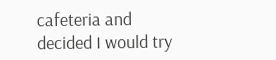cafeteria and decided I would try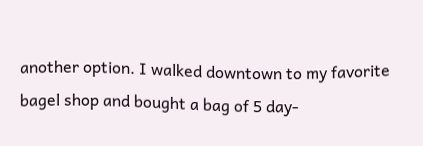another option. I walked downtown to my favorite bagel shop and bought a bag of 5 day-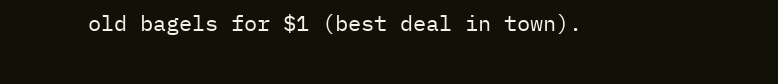old bagels for $1 (best deal in town).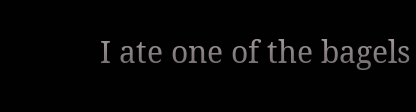I ate one of the bagels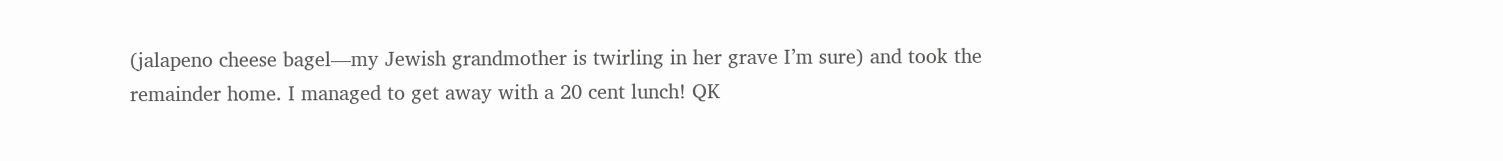(jalapeno cheese bagel—my Jewish grandmother is twirling in her grave I’m sure) and took the remainder home. I managed to get away with a 20 cent lunch! QK